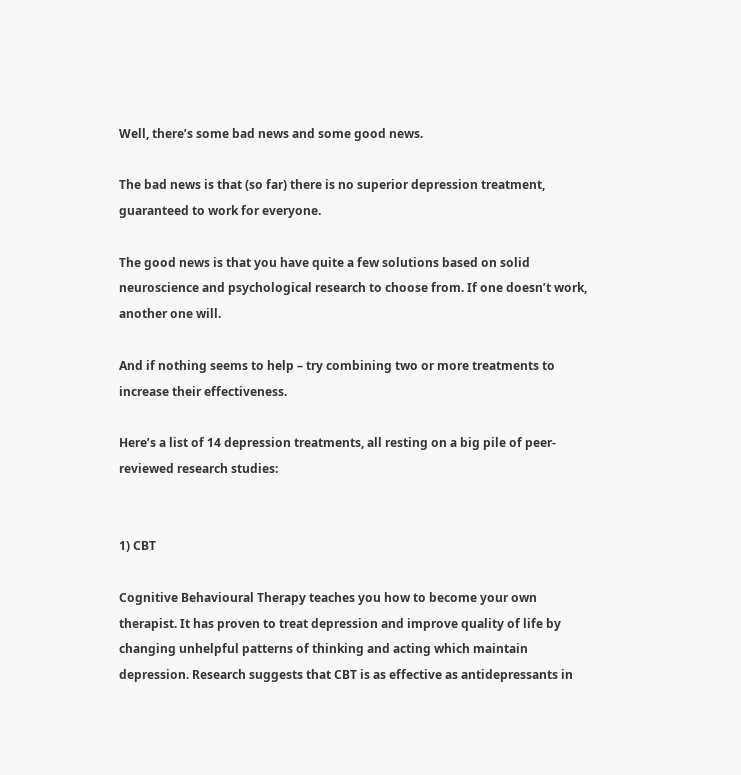Well, there’s some bad news and some good news.

The bad news is that (so far) there is no superior depression treatment, guaranteed to work for everyone.

The good news is that you have quite a few solutions based on solid neuroscience and psychological research to choose from. If one doesn’t work, another one will.

And if nothing seems to help – try combining two or more treatments to increase their effectiveness.

Here’s a list of 14 depression treatments, all resting on a big pile of peer-reviewed research studies:


1) CBT

Cognitive Behavioural Therapy teaches you how to become your own therapist. It has proven to treat depression and improve quality of life by changing unhelpful patterns of thinking and acting which maintain depression. Research suggests that CBT is as effective as antidepressants in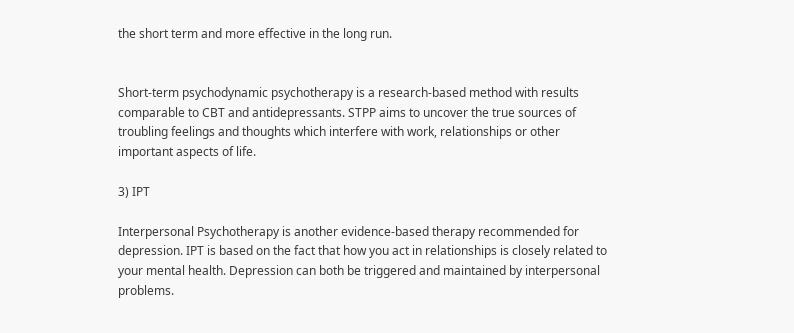the short term and more effective in the long run.


Short-term psychodynamic psychotherapy is a research-based method with results comparable to CBT and antidepressants. STPP aims to uncover the true sources of troubling feelings and thoughts which interfere with work, relationships or other important aspects of life.

3) IPT

Interpersonal Psychotherapy is another evidence-based therapy recommended for depression. IPT is based on the fact that how you act in relationships is closely related to your mental health. Depression can both be triggered and maintained by interpersonal problems.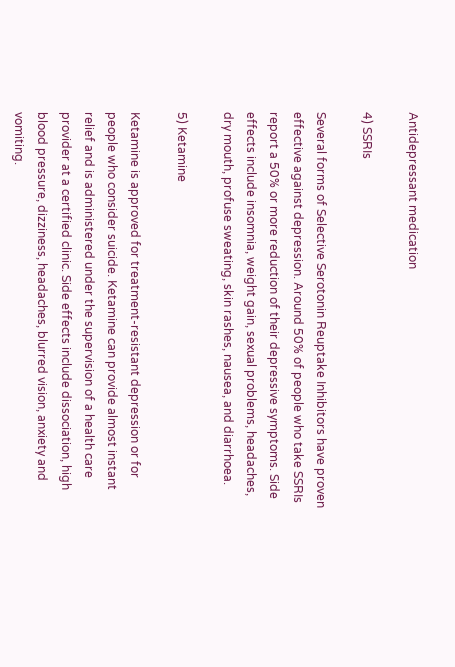Antidepressant medication

4) SSRIs

Several forms of Selective Serotonin Reuptake Inhibitors have proven effective against depression. Around 50% of people who take SSRIs report a 50% or more reduction of their depressive symptoms. Side effects include insomnia, weight gain, sexual problems, headaches, dry mouth, profuse sweating, skin rashes, nausea, and diarrhoea.

5) Ketamine

Ketamine is approved for treatment-resistant depression or for people who consider suicide. Ketamine can provide almost instant relief and is administered under the supervision of a health care provider at a certified clinic. Side effects include dissociation, high blood pressure, dizziness, headaches, blurred vision, anxiety and vomiting.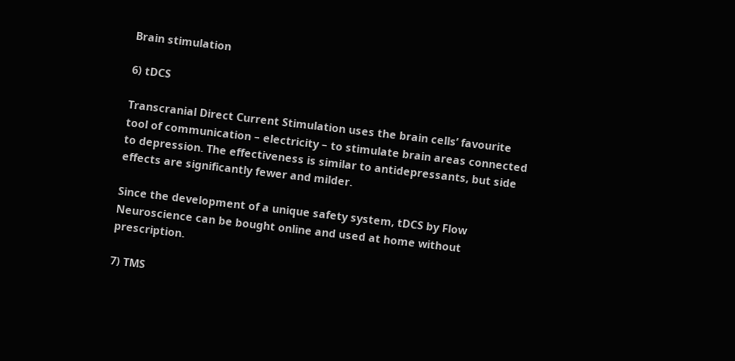Brain stimulation

6) tDCS

Transcranial Direct Current Stimulation uses the brain cells’ favourite tool of communication – electricity – to stimulate brain areas connected to depression. The effectiveness is similar to antidepressants, but side effects are significantly fewer and milder.

Since the development of a unique safety system, tDCS by Flow Neuroscience can be bought online and used at home without prescription.

7) TMS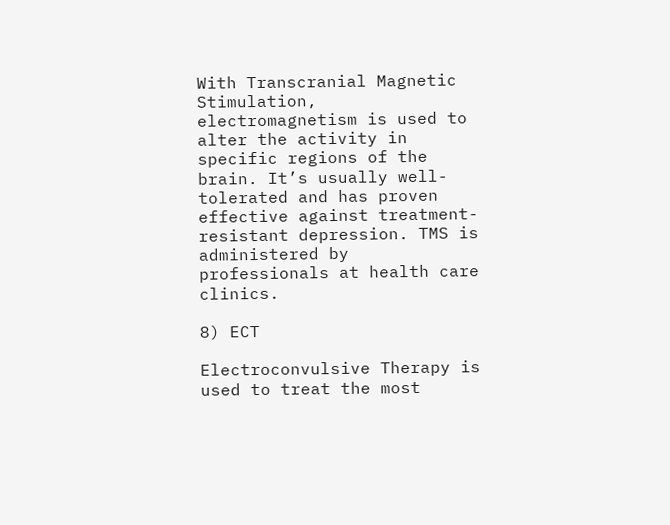With Transcranial Magnetic Stimulation, electromagnetism is used to alter the activity in specific regions of the brain. It’s usually well-tolerated and has proven effective against treatment-resistant depression. TMS is administered by professionals at health care clinics.

8) ECT

Electroconvulsive Therapy is used to treat the most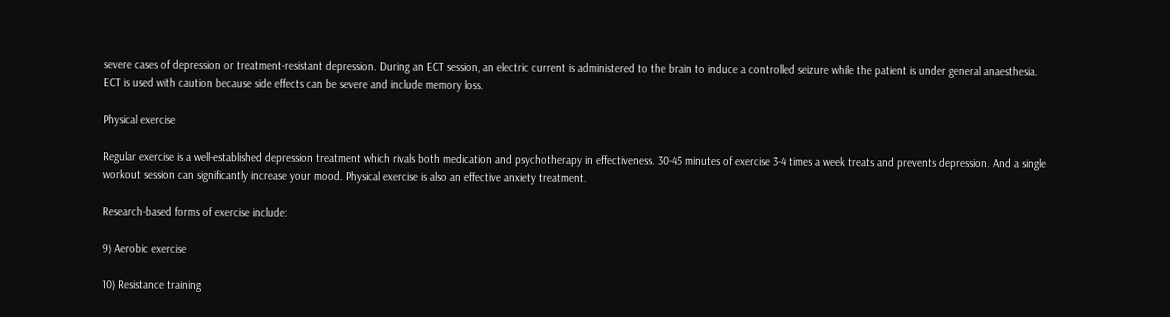severe cases of depression or treatment-resistant depression. During an ECT session, an electric current is administered to the brain to induce a controlled seizure while the patient is under general anaesthesia. ECT is used with caution because side effects can be severe and include memory loss.

Physical exercise

Regular exercise is a well-established depression treatment which rivals both medication and psychotherapy in effectiveness. 30-45 minutes of exercise 3-4 times a week treats and prevents depression. And a single workout session can significantly increase your mood. Physical exercise is also an effective anxiety treatment.

Research-based forms of exercise include:

9) Aerobic exercise

10) Resistance training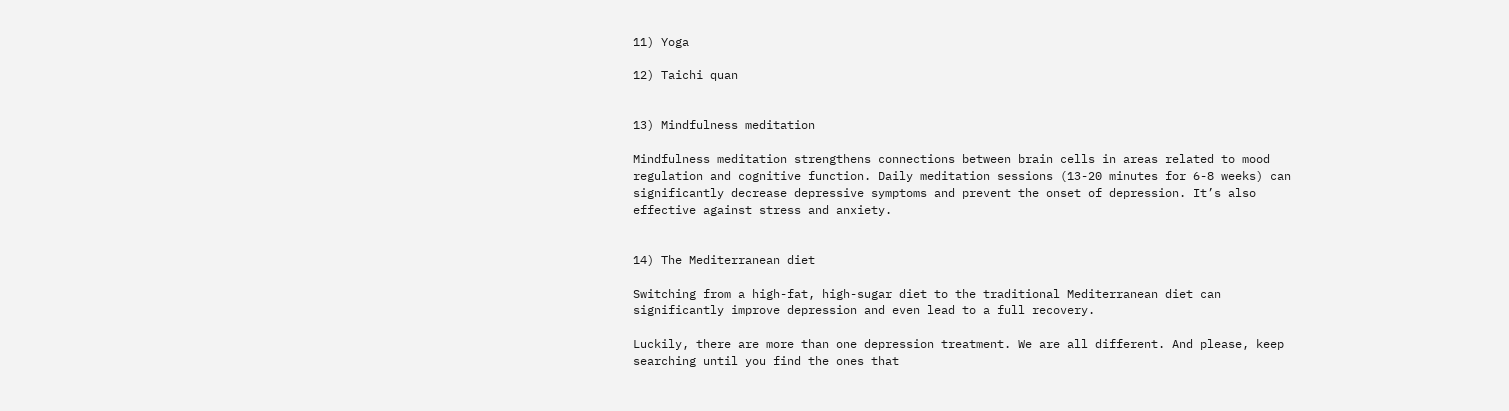11) Yoga

12) Taichi quan


13) Mindfulness meditation

Mindfulness meditation strengthens connections between brain cells in areas related to mood regulation and cognitive function. Daily meditation sessions (13-20 minutes for 6-8 weeks) can significantly decrease depressive symptoms and prevent the onset of depression. It’s also effective against stress and anxiety.


14) The Mediterranean diet

Switching from a high-fat, high-sugar diet to the traditional Mediterranean diet can significantly improve depression and even lead to a full recovery.

Luckily, there are more than one depression treatment. We are all different. And please, keep searching until you find the ones that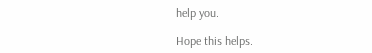help you.

Hope this helps.